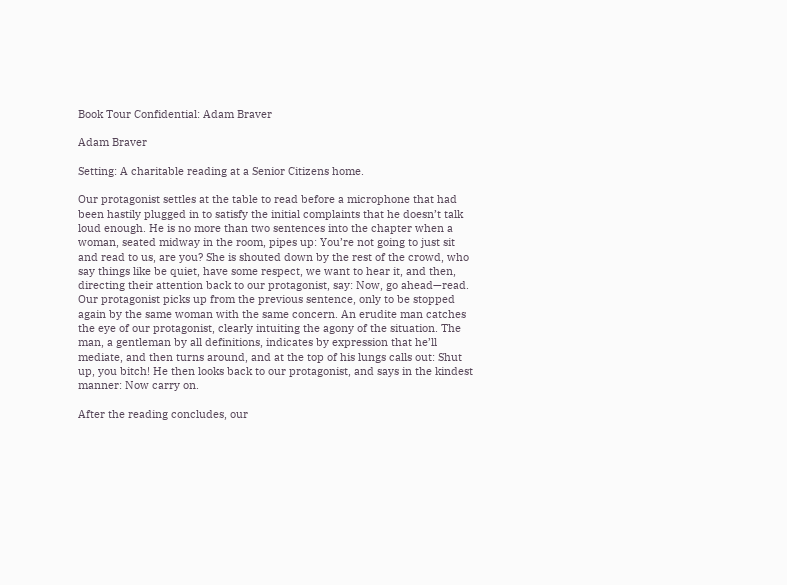Book Tour Confidential: Adam Braver

Adam Braver

Setting: A charitable reading at a Senior Citizens home.

Our protagonist settles at the table to read before a microphone that had been hastily plugged in to satisfy the initial complaints that he doesn’t talk loud enough. He is no more than two sentences into the chapter when a woman, seated midway in the room, pipes up: You’re not going to just sit and read to us, are you? She is shouted down by the rest of the crowd, who say things like be quiet, have some respect, we want to hear it, and then, directing their attention back to our protagonist, say: Now, go ahead—read. Our protagonist picks up from the previous sentence, only to be stopped again by the same woman with the same concern. An erudite man catches the eye of our protagonist, clearly intuiting the agony of the situation. The man, a gentleman by all definitions, indicates by expression that he’ll mediate, and then turns around, and at the top of his lungs calls out: Shut up, you bitch! He then looks back to our protagonist, and says in the kindest manner: Now carry on.

After the reading concludes, our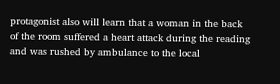protagonist also will learn that a woman in the back of the room suffered a heart attack during the reading and was rushed by ambulance to the local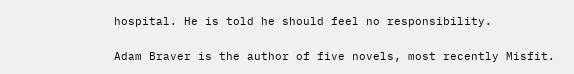hospital. He is told he should feel no responsibility.

Adam Braver is the author of five novels, most recently Misfit.